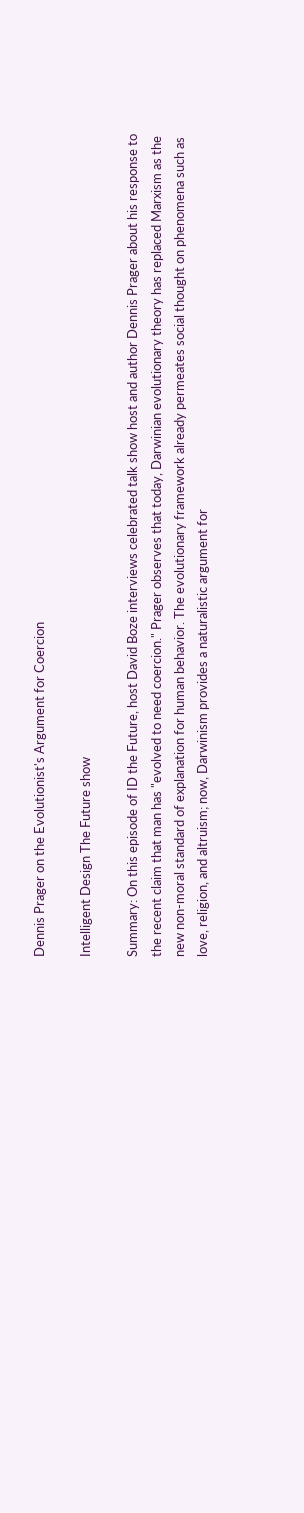Dennis Prager on the Evolutionist's Argument for Coercion

Intelligent Design The Future show

Summary: On this episode of ID the Future, host David Boze interviews celebrated talk show host and author Dennis Prager about his response to the recent claim that man has "evolved to need coercion." Prager observes that today, Darwinian evolutionary theory has replaced Marxism as the new non-moral standard of explanation for human behavior. The evolutionary framework already permeates social thought on phenomena such as love, religion, and altruism; now, Darwinism provides a naturalistic argument for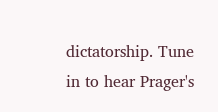dictatorship. Tune in to hear Prager's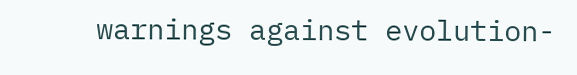warnings against evolution-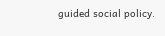guided social policy.